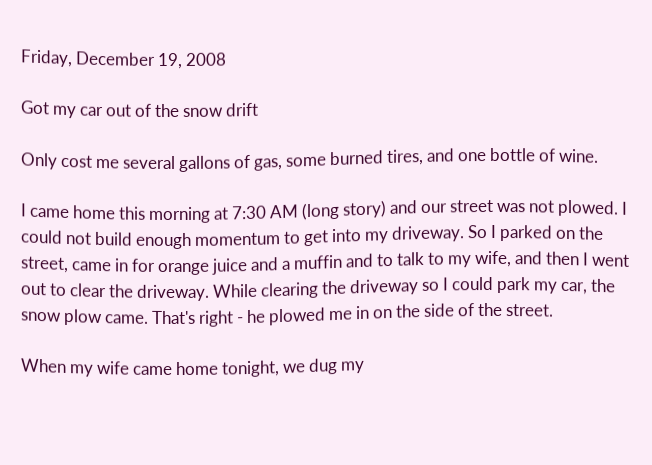Friday, December 19, 2008

Got my car out of the snow drift

Only cost me several gallons of gas, some burned tires, and one bottle of wine.

I came home this morning at 7:30 AM (long story) and our street was not plowed. I could not build enough momentum to get into my driveway. So I parked on the street, came in for orange juice and a muffin and to talk to my wife, and then I went out to clear the driveway. While clearing the driveway so I could park my car, the snow plow came. That's right - he plowed me in on the side of the street.

When my wife came home tonight, we dug my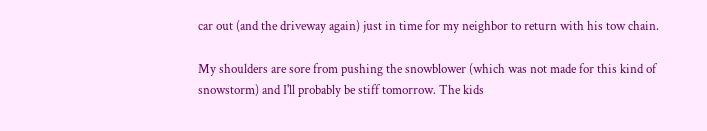car out (and the driveway again) just in time for my neighbor to return with his tow chain.

My shoulders are sore from pushing the snowblower (which was not made for this kind of snowstorm) and I'll probably be stiff tomorrow. The kids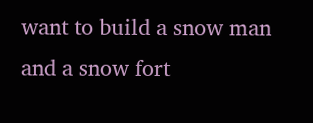want to build a snow man and a snow fort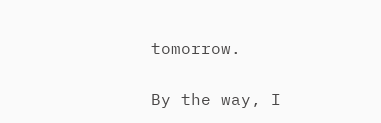tomorrow.

By the way, I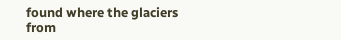found where the glaciers from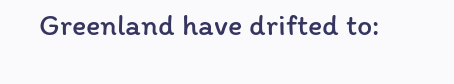Greenland have drifted to: